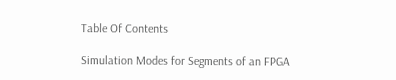Table Of Contents

Simulation Modes for Segments of an FPGA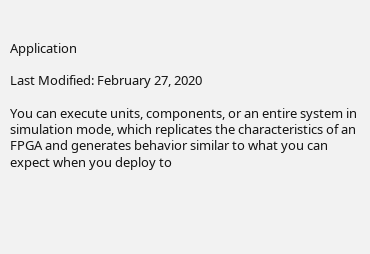Application

Last Modified: February 27, 2020

You can execute units, components, or an entire system in simulation mode, which replicates the characteristics of an FPGA and generates behavior similar to what you can expect when you deploy to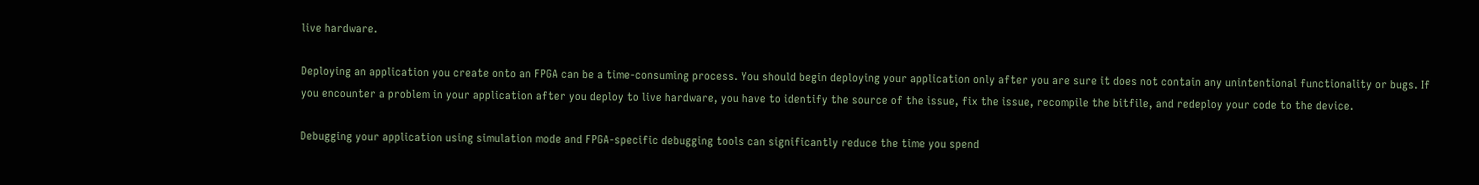live hardware.

Deploying an application you create onto an FPGA can be a time-consuming process. You should begin deploying your application only after you are sure it does not contain any unintentional functionality or bugs. If you encounter a problem in your application after you deploy to live hardware, you have to identify the source of the issue, fix the issue, recompile the bitfile, and redeploy your code to the device.

Debugging your application using simulation mode and FPGA-specific debugging tools can significantly reduce the time you spend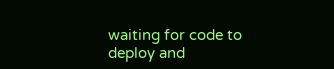waiting for code to deploy and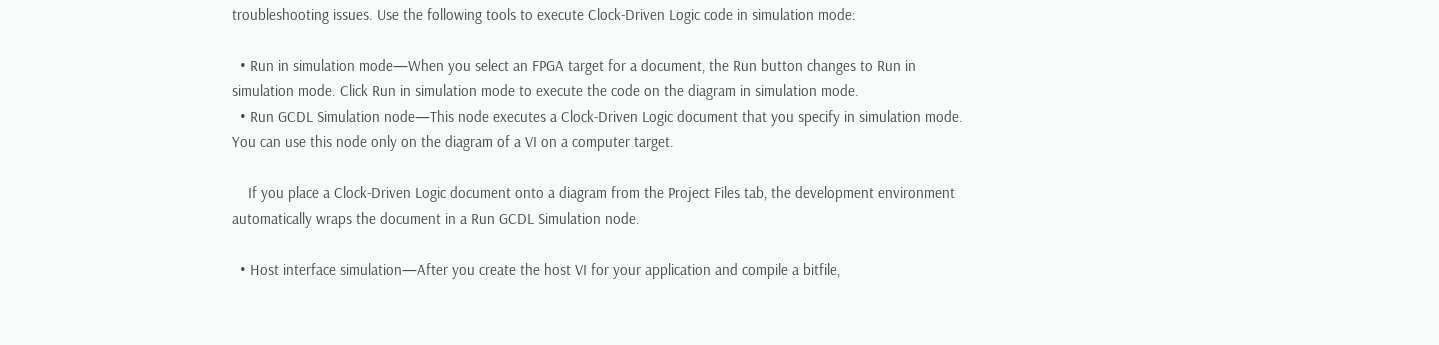troubleshooting issues. Use the following tools to execute Clock-Driven Logic code in simulation mode:

  • Run in simulation mode—When you select an FPGA target for a document, the Run button changes to Run in simulation mode. Click Run in simulation mode to execute the code on the diagram in simulation mode.
  • Run GCDL Simulation node—This node executes a Clock-Driven Logic document that you specify in simulation mode. You can use this node only on the diagram of a VI on a computer target.

    If you place a Clock-Driven Logic document onto a diagram from the Project Files tab, the development environment automatically wraps the document in a Run GCDL Simulation node.

  • Host interface simulation—After you create the host VI for your application and compile a bitfile,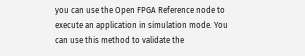you can use the Open FPGA Reference node to execute an application in simulation mode. You can use this method to validate the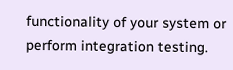functionality of your system or perform integration testing.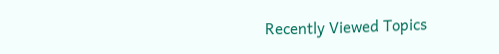Recently Viewed Topics